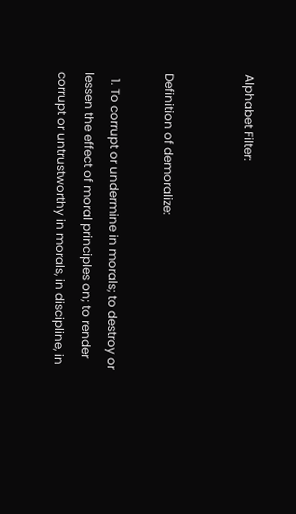Alphabet Filter:


Definition of demoralize:

  1. To corrupt or undermine in morals; to destroy or lessen the effect of moral principles on; to render corrupt or untrustworthy in morals, in discipline, in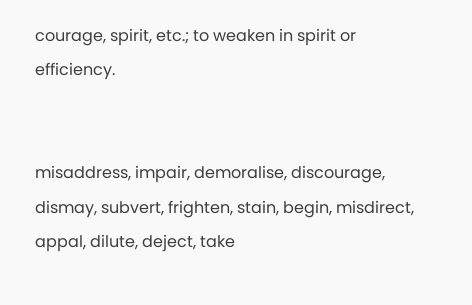courage, spirit, etc.; to weaken in spirit or efficiency.


misaddress, impair, demoralise, discourage, dismay, subvert, frighten, stain, begin, misdirect, appal, dilute, deject, take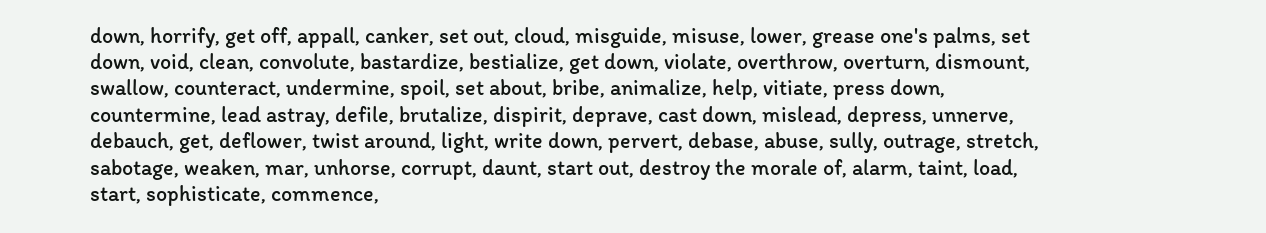down, horrify, get off, appall, canker, set out, cloud, misguide, misuse, lower, grease one's palms, set down, void, clean, convolute, bastardize, bestialize, get down, violate, overthrow, overturn, dismount, swallow, counteract, undermine, spoil, set about, bribe, animalize, help, vitiate, press down, countermine, lead astray, defile, brutalize, dispirit, deprave, cast down, mislead, depress, unnerve, debauch, get, deflower, twist around, light, write down, pervert, debase, abuse, sully, outrage, stretch, sabotage, weaken, mar, unhorse, corrupt, daunt, start out, destroy the morale of, alarm, taint, load, start, sophisticate, commence,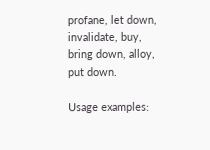profane, let down, invalidate, buy, bring down, alloy, put down.

Usage examples: